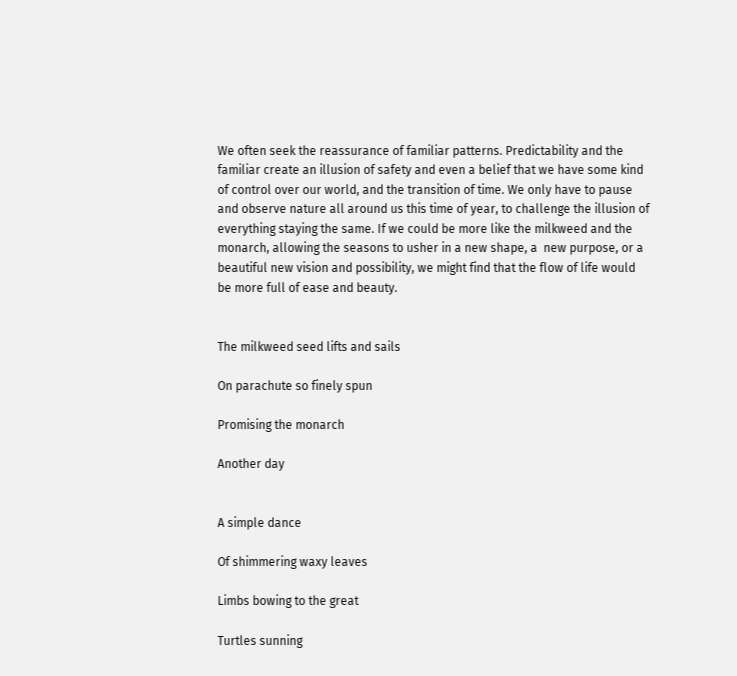We often seek the reassurance of familiar patterns. Predictability and the familiar create an illusion of safety and even a belief that we have some kind of control over our world, and the transition of time. We only have to pause and observe nature all around us this time of year, to challenge the illusion of everything staying the same. If we could be more like the milkweed and the monarch, allowing the seasons to usher in a new shape, a  new purpose, or a beautiful new vision and possibility, we might find that the flow of life would be more full of ease and beauty.


The milkweed seed lifts and sails

On parachute so finely spun

Promising the monarch

Another day


A simple dance

Of shimmering waxy leaves

Limbs bowing to the great

Turtles sunning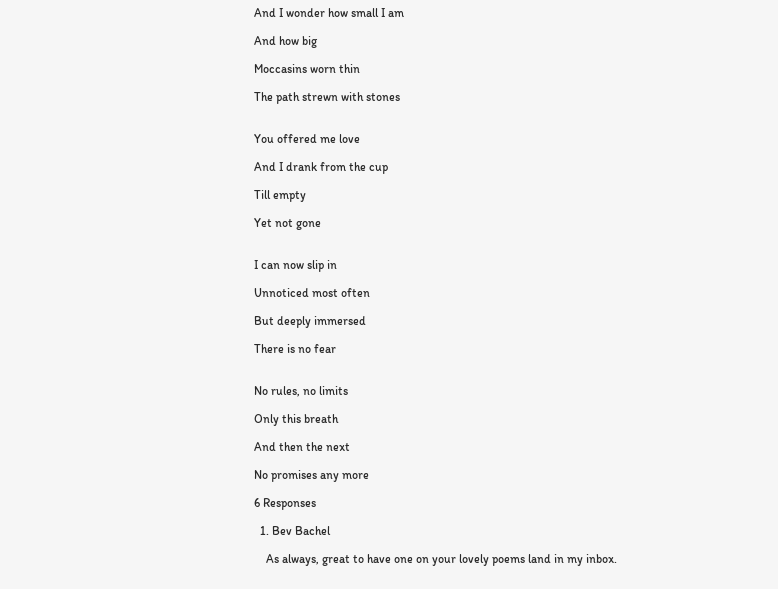And I wonder how small I am

And how big

Moccasins worn thin

The path strewn with stones


You offered me love

And I drank from the cup

Till empty

Yet not gone


I can now slip in

Unnoticed most often

But deeply immersed

There is no fear


No rules, no limits

Only this breath

And then the next

No promises any more

6 Responses

  1. Bev Bachel

    As always, great to have one on your lovely poems land in my inbox.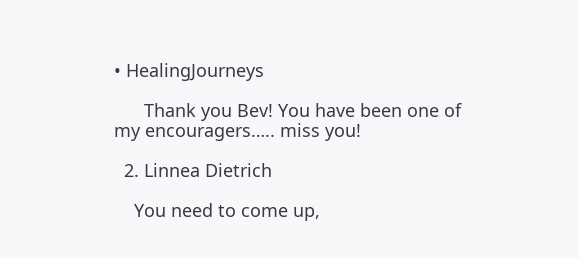• HealingJourneys

      Thank you Bev! You have been one of my encouragers….. miss you!

  2. Linnea Dietrich

    You need to come up,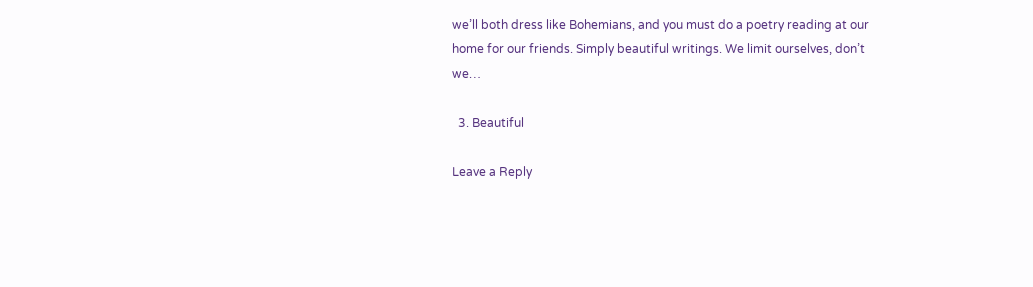we’ll both dress like Bohemians, and you must do a poetry reading at our home for our friends. Simply beautiful writings. We limit ourselves, don’t we…

  3. Beautiful

Leave a Reply